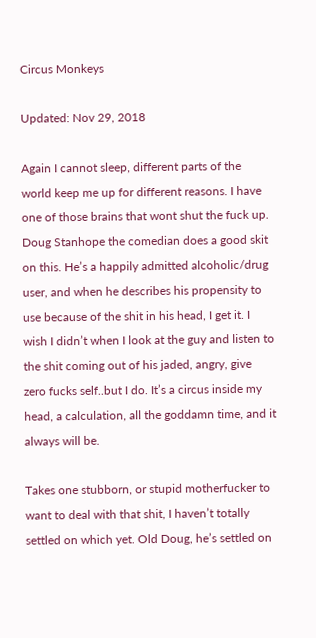Circus Monkeys

Updated: Nov 29, 2018

Again I cannot sleep, different parts of the world keep me up for different reasons. I have one of those brains that wont shut the fuck up. Doug Stanhope the comedian does a good skit on this. He’s a happily admitted alcoholic/drug user, and when he describes his propensity to use because of the shit in his head, I get it. I wish I didn’t when I look at the guy and listen to the shit coming out of his jaded, angry, give zero fucks self..but I do. It’s a circus inside my head, a calculation, all the goddamn time, and it always will be.

Takes one stubborn, or stupid motherfucker to want to deal with that shit, I haven’t totally settled on which yet. Old Doug, he’s settled on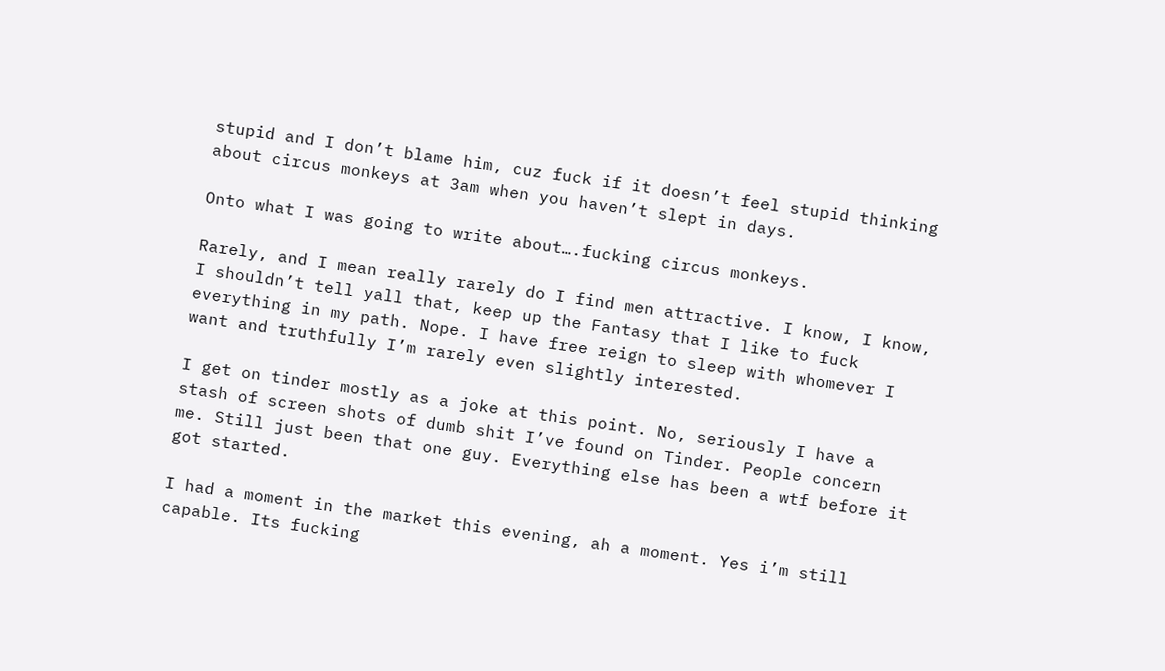stupid and I don’t blame him, cuz fuck if it doesn’t feel stupid thinking about circus monkeys at 3am when you haven’t slept in days.

Onto what I was going to write about….fucking circus monkeys.

Rarely, and I mean really rarely do I find men attractive. I know, I know, I shouldn’t tell yall that, keep up the Fantasy that I like to fuck everything in my path. Nope. I have free reign to sleep with whomever I want and truthfully I’m rarely even slightly interested.

I get on tinder mostly as a joke at this point. No, seriously I have a stash of screen shots of dumb shit I’ve found on Tinder. People concern me. Still just been that one guy. Everything else has been a wtf before it got started.

I had a moment in the market this evening, ah a moment. Yes i’m still capable. Its fucking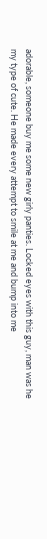adorable, someone buy me some new girly panties. Locked eyes with this guy, man was he my type of cute. He made every attempt to smile at me and bump into me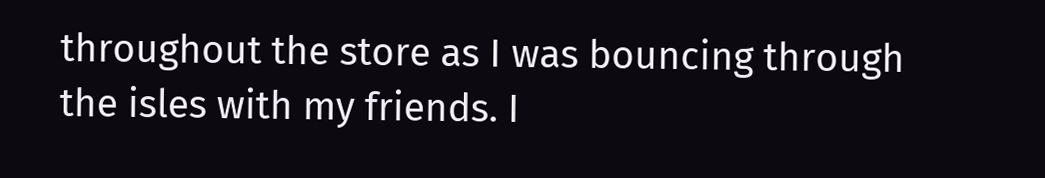throughout the store as I was bouncing through the isles with my friends. I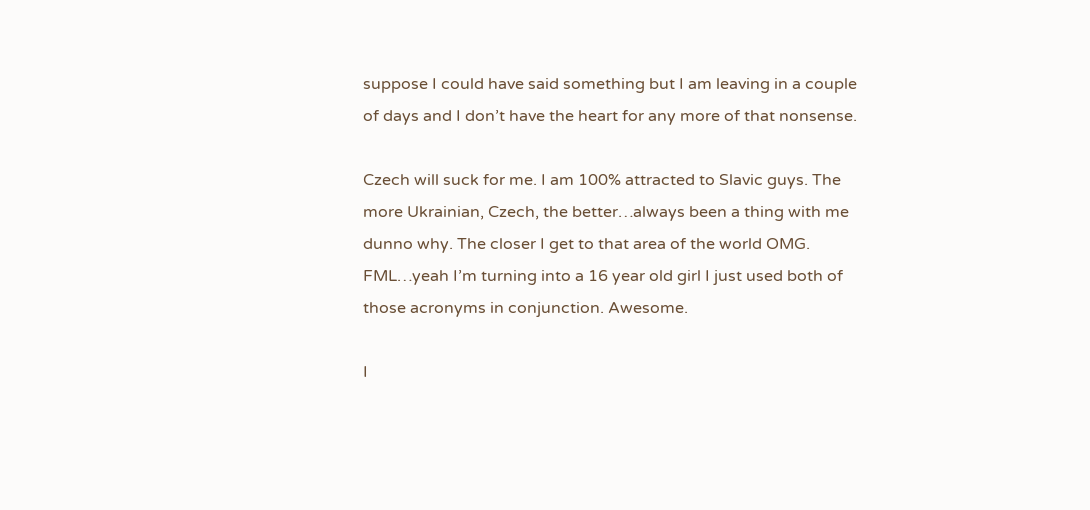suppose I could have said something but I am leaving in a couple of days and I don’t have the heart for any more of that nonsense.

Czech will suck for me. I am 100% attracted to Slavic guys. The more Ukrainian, Czech, the better…always been a thing with me dunno why. The closer I get to that area of the world OMG. FML…yeah I’m turning into a 16 year old girl I just used both of those acronyms in conjunction. Awesome.

I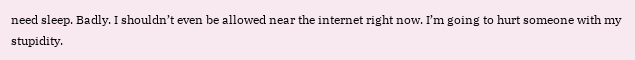need sleep. Badly. I shouldn’t even be allowed near the internet right now. I’m going to hurt someone with my stupidity.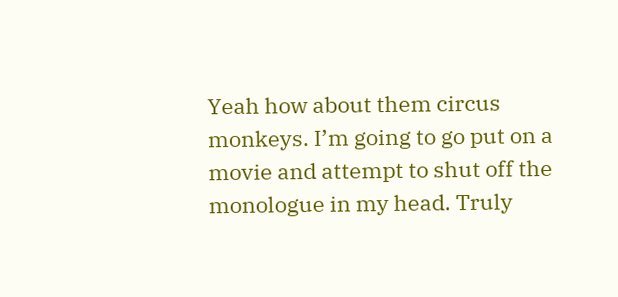Yeah how about them circus monkeys. I’m going to go put on a movie and attempt to shut off the monologue in my head. Truly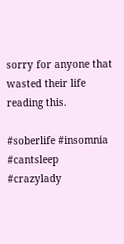sorry for anyone that wasted their life reading this.

#soberlife #insomnia #cantsleep #crazylady